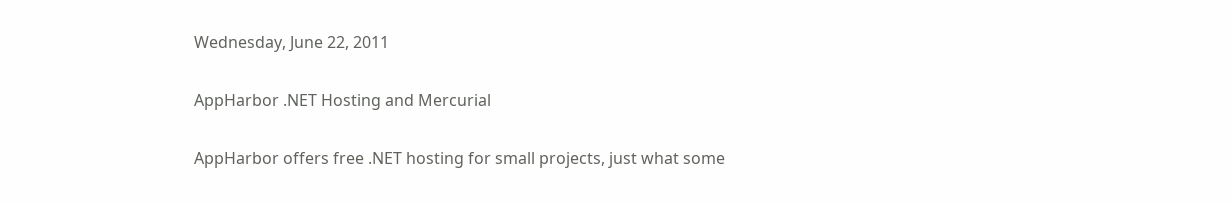Wednesday, June 22, 2011

AppHarbor .NET Hosting and Mercurial

AppHarbor offers free .NET hosting for small projects, just what some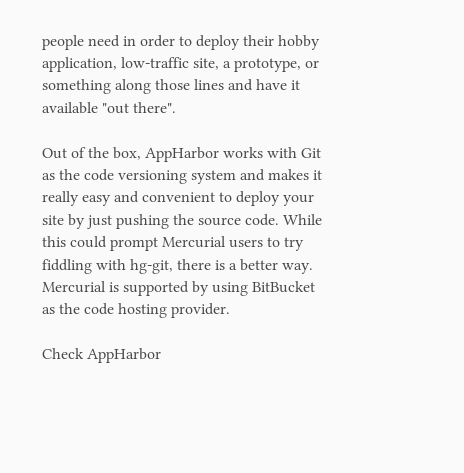people need in order to deploy their hobby application, low-traffic site, a prototype, or something along those lines and have it available "out there".

Out of the box, AppHarbor works with Git as the code versioning system and makes it really easy and convenient to deploy your site by just pushing the source code. While this could prompt Mercurial users to try fiddling with hg-git, there is a better way. Mercurial is supported by using BitBucket as the code hosting provider.

Check AppHarbor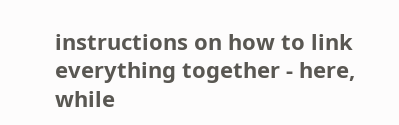instructions on how to link everything together - here, while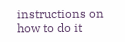instructions on how to do it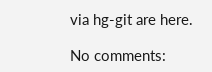via hg-git are here.

No comments: